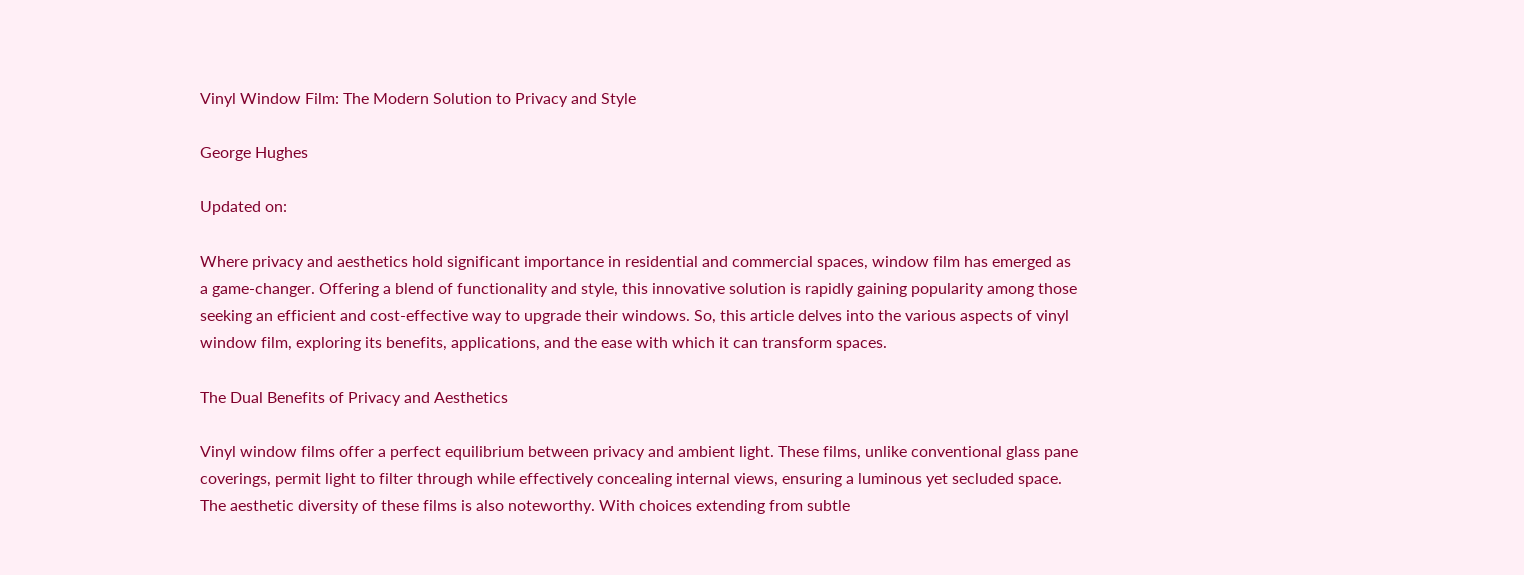Vinyl Window Film: The Modern Solution to Privacy and Style

George Hughes

Updated on:

Where privacy and aesthetics hold significant importance in residential and commercial spaces, window film has emerged as a game-changer. Offering a blend of functionality and style, this innovative solution is rapidly gaining popularity among those seeking an efficient and cost-effective way to upgrade their windows. So, this article delves into the various aspects of vinyl window film, exploring its benefits, applications, and the ease with which it can transform spaces.

The Dual Benefits of Privacy and Aesthetics

Vinyl window films offer a perfect equilibrium between privacy and ambient light. These films, unlike conventional glass pane coverings, permit light to filter through while effectively concealing internal views, ensuring a luminous yet secluded space. The aesthetic diversity of these films is also noteworthy. With choices extending from subtle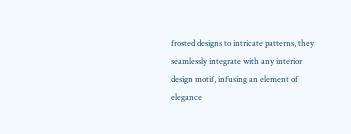frosted designs to intricate patterns, they seamlessly integrate with any interior design motif, infusing an element of elegance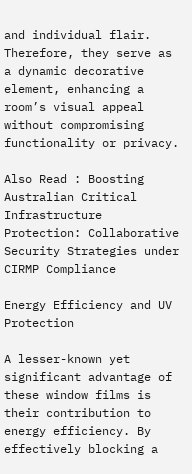and individual flair. Therefore, they serve as a dynamic decorative element, enhancing a room’s visual appeal without compromising functionality or privacy.

Also Read : Boosting Australian Critical Infrastructure Protection: Collaborative Security Strategies under CIRMP Compliance

Energy Efficiency and UV Protection

A lesser-known yet significant advantage of these window films is their contribution to energy efficiency. By effectively blocking a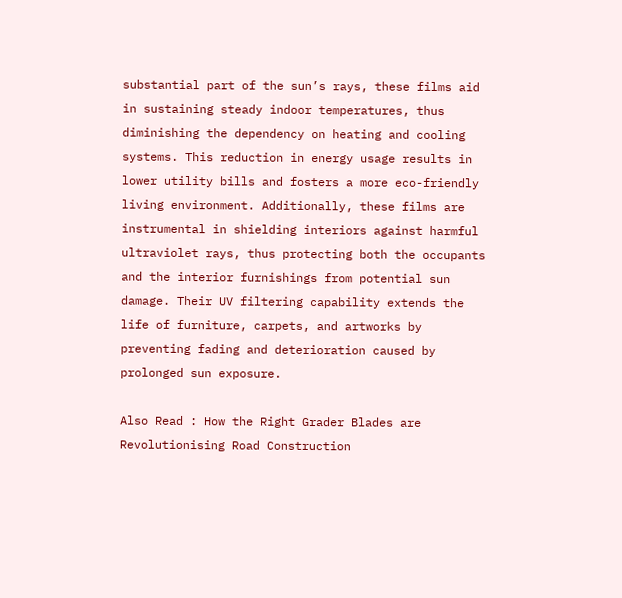substantial part of the sun’s rays, these films aid in sustaining steady indoor temperatures, thus diminishing the dependency on heating and cooling systems. This reduction in energy usage results in lower utility bills and fosters a more eco-friendly living environment. Additionally, these films are instrumental in shielding interiors against harmful ultraviolet rays, thus protecting both the occupants and the interior furnishings from potential sun damage. Their UV filtering capability extends the life of furniture, carpets, and artworks by preventing fading and deterioration caused by prolonged sun exposure.

Also Read : How the Right Grader Blades are Revolutionising Road Construction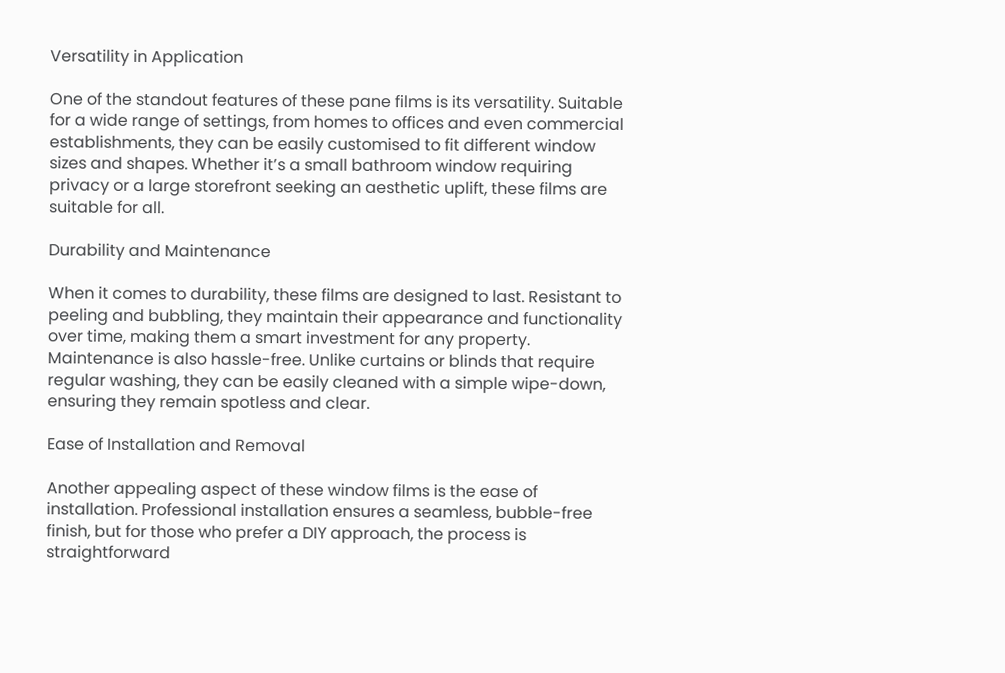Versatility in Application

One of the standout features of these pane films is its versatility. Suitable for a wide range of settings, from homes to offices and even commercial establishments, they can be easily customised to fit different window sizes and shapes. Whether it’s a small bathroom window requiring privacy or a large storefront seeking an aesthetic uplift, these films are suitable for all.

Durability and Maintenance

When it comes to durability, these films are designed to last. Resistant to peeling and bubbling, they maintain their appearance and functionality over time, making them a smart investment for any property. Maintenance is also hassle-free. Unlike curtains or blinds that require regular washing, they can be easily cleaned with a simple wipe-down, ensuring they remain spotless and clear.

Ease of Installation and Removal

Another appealing aspect of these window films is the ease of installation. Professional installation ensures a seamless, bubble-free finish, but for those who prefer a DIY approach, the process is straightforward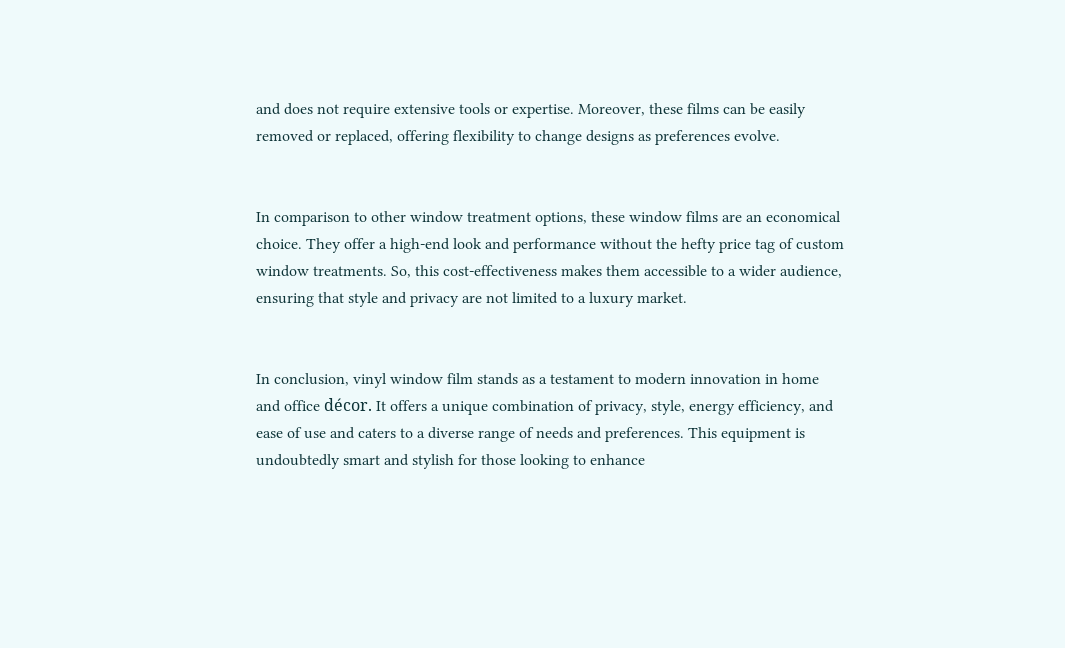and does not require extensive tools or expertise. Moreover, these films can be easily removed or replaced, offering flexibility to change designs as preferences evolve.


In comparison to other window treatment options, these window films are an economical choice. They offer a high-end look and performance without the hefty price tag of custom window treatments. So, this cost-effectiveness makes them accessible to a wider audience, ensuring that style and privacy are not limited to a luxury market.


In conclusion, vinyl window film stands as a testament to modern innovation in home and office décor. It offers a unique combination of privacy, style, energy efficiency, and ease of use and caters to a diverse range of needs and preferences. This equipment is undoubtedly smart and stylish for those looking to enhance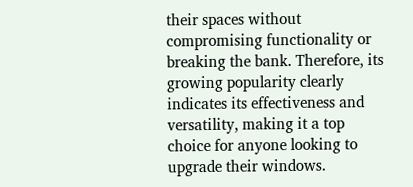their spaces without compromising functionality or breaking the bank. Therefore, its growing popularity clearly indicates its effectiveness and versatility, making it a top choice for anyone looking to upgrade their windows.